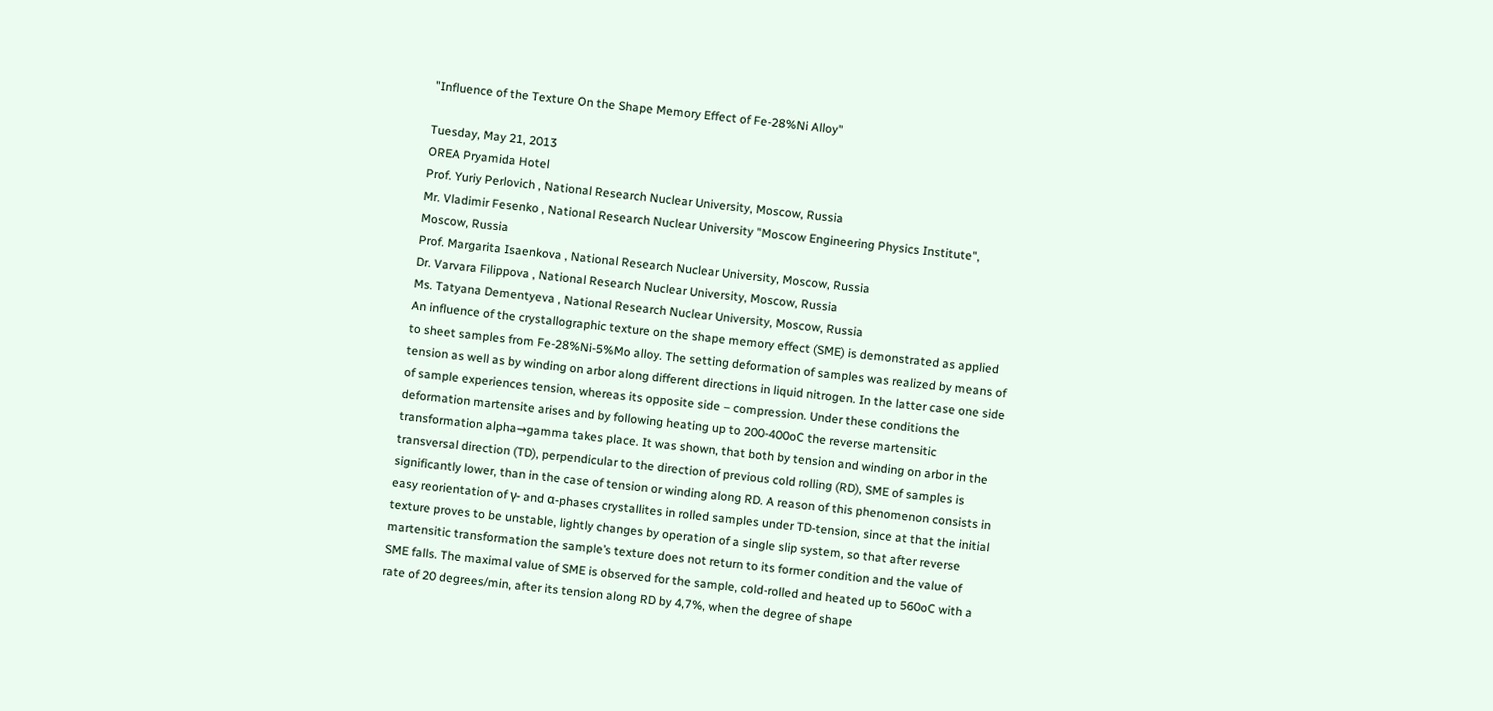"Influence of the Texture On the Shape Memory Effect of Fe-28%Ni Alloy"

Tuesday, May 21, 2013
OREA Pryamida Hotel
Prof. Yuriy Perlovich , National Research Nuclear University, Moscow, Russia
Mr. Vladimir Fesenko , National Research Nuclear University "Moscow Engineering Physics Institute", Moscow, Russia
Prof. Margarita Isaenkova , National Research Nuclear University, Moscow, Russia
Dr. Varvara Filippova , National Research Nuclear University, Moscow, Russia
Ms. Tatyana Dementyeva , National Research Nuclear University, Moscow, Russia
An influence of the crystallographic texture on the shape memory effect (SME) is demonstrated as applied to sheet samples from Fe-28%Ni-5%Mo alloy. The setting deformation of samples was realized by means of tension as well as by winding on arbor along different directions in liquid nitrogen. In the latter case one side of sample experiences tension, whereas its opposite side – compression. Under these conditions the deformation martensite arises and by following heating up to 200-400oC the reverse martensitic transformation alpha→gamma takes place. It was shown, that both by tension and winding on arbor in the transversal direction (TD), perpendicular to the direction of previous cold rolling (RD), SME of samples is significantly lower, than in the case of tension or winding along RD. A reason of this phenomenon consists in easy reorientation of γ- and α-phases crystallites in rolled samples under TD-tension, since at that the initial texture proves to be unstable, lightly changes by operation of a single slip system, so that after reverse martensitic transformation the sample’s texture does not return to its former condition and the value of SME falls. The maximal value of SME is observed for the sample, cold-rolled and heated up to 560oC with a rate of 20 degrees/min, after its tension along RD by 4,7%, when the degree of shape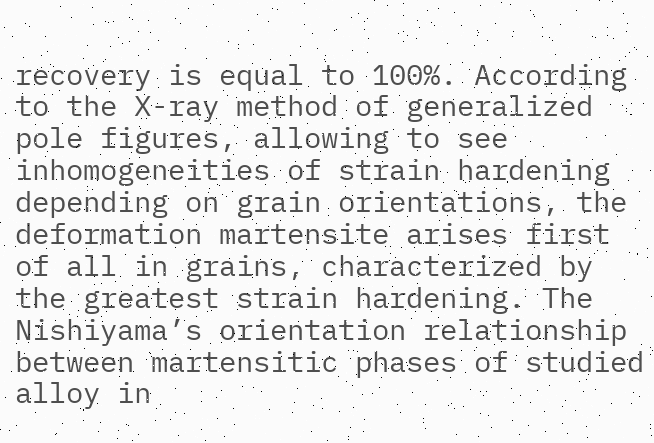recovery is equal to 100%. According to the X-ray method of generalized pole figures, allowing to see inhomogeneities of strain hardening depending on grain orientations, the deformation martensite arises first of all in grains, characterized by the greatest strain hardening. The Nishiyama’s orientation relationship between martensitic phases of studied alloy in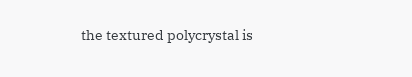the textured polycrystal is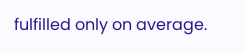fulfilled only on average.